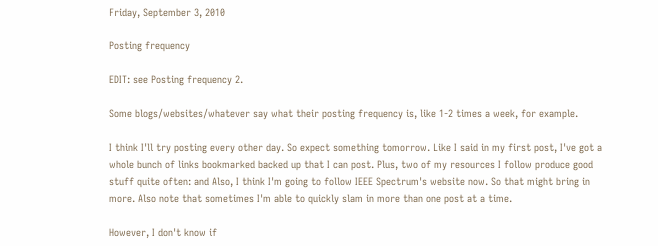Friday, September 3, 2010

Posting frequency

EDIT: see Posting frequency 2.

Some blogs/websites/whatever say what their posting frequency is, like 1-2 times a week, for example.

I think I'll try posting every other day. So expect something tomorrow. Like I said in my first post, I've got a whole bunch of links bookmarked backed up that I can post. Plus, two of my resources I follow produce good stuff quite often: and Also, I think I'm going to follow IEEE Spectrum's website now. So that might bring in more. Also note that sometimes I'm able to quickly slam in more than one post at a time.

However, I don't know if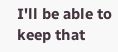I'll be able to keep that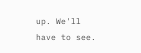up. We'll have to see.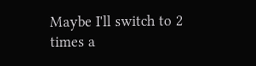Maybe I'll switch to 2 times a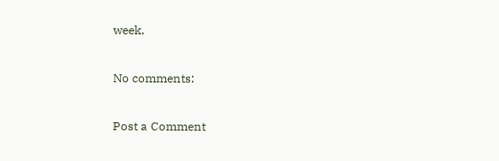week.

No comments:

Post a Comment